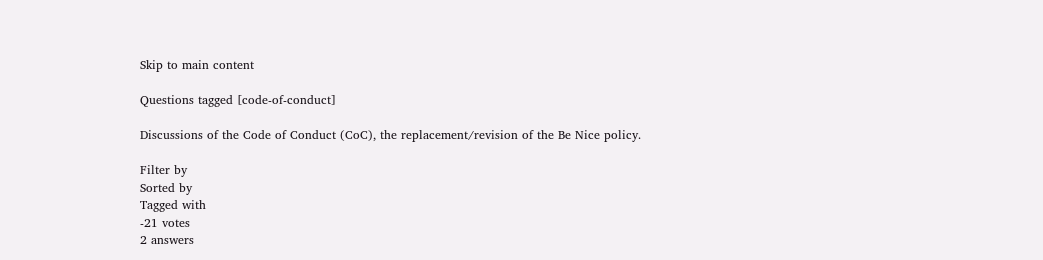Skip to main content

Questions tagged [code-of-conduct]

Discussions of the Code of Conduct (CoC), the replacement/revision of the Be Nice policy.

Filter by
Sorted by
Tagged with
-21 votes
2 answers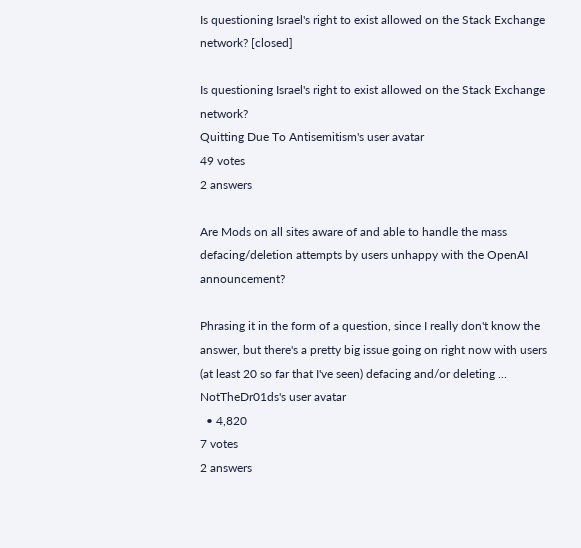Is questioning Israel's right to exist allowed on the Stack Exchange network? [closed]

Is questioning Israel's right to exist allowed on the Stack Exchange network?
Quitting Due To Antisemitism's user avatar
49 votes
2 answers

Are Mods on all sites aware of and able to handle the mass defacing/deletion attempts by users unhappy with the OpenAI announcement?

Phrasing it in the form of a question, since I really don't know the answer, but there's a pretty big issue going on right now with users (at least 20 so far that I've seen) defacing and/or deleting ...
NotTheDr01ds's user avatar
  • 4,820
7 votes
2 answers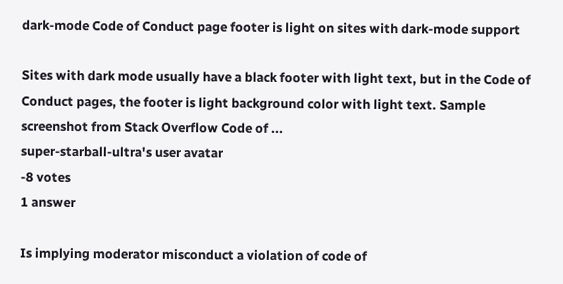dark-mode Code of Conduct page footer is light on sites with dark-mode support

Sites with dark mode usually have a black footer with light text, but in the Code of Conduct pages, the footer is light background color with light text. Sample screenshot from Stack Overflow Code of ...
super-starball-ultra's user avatar
-8 votes
1 answer

Is implying moderator misconduct a violation of code of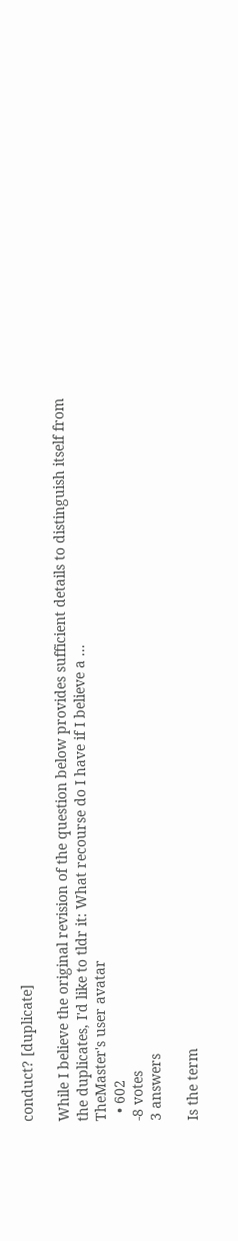conduct? [duplicate]

While I believe the original revision of the question below provides sufficient details to distinguish itself from the duplicates, I'd like to tldr it: What recourse do I have if I believe a ...
TheMaster's user avatar
  • 602
-8 votes
3 answers

Is the term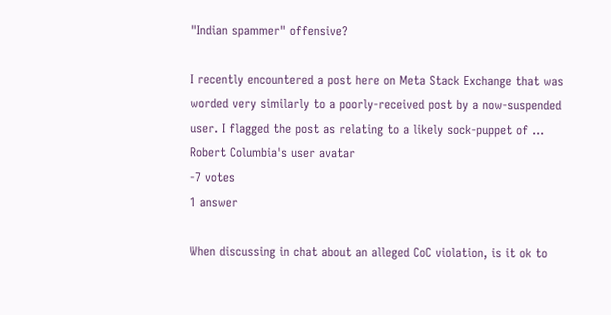"Indian spammer" offensive?

I recently encountered a post here on Meta Stack Exchange that was worded very similarly to a poorly-received post by a now-suspended user. I flagged the post as relating to a likely sock-puppet of ...
Robert Columbia's user avatar
-7 votes
1 answer

When discussing in chat about an alleged CoC violation, is it ok to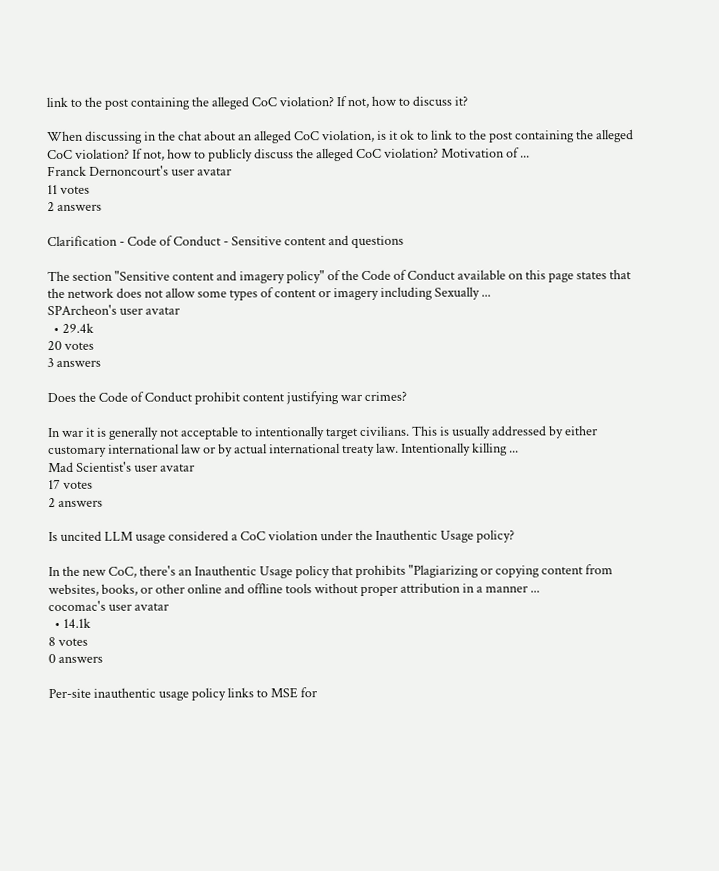link to the post containing the alleged CoC violation? If not, how to discuss it?

When discussing in the chat about an alleged CoC violation, is it ok to link to the post containing the alleged CoC violation? If not, how to publicly discuss the alleged CoC violation? Motivation of ...
Franck Dernoncourt's user avatar
11 votes
2 answers

Clarification - Code of Conduct - Sensitive content and questions

The section "Sensitive content and imagery policy" of the Code of Conduct available on this page states that the network does not allow some types of content or imagery including Sexually ...
SPArcheon's user avatar
  • 29.4k
20 votes
3 answers

Does the Code of Conduct prohibit content justifying war crimes?

In war it is generally not acceptable to intentionally target civilians. This is usually addressed by either customary international law or by actual international treaty law. Intentionally killing ...
Mad Scientist's user avatar
17 votes
2 answers

Is uncited LLM usage considered a CoC violation under the Inauthentic Usage policy?

In the new CoC, there's an Inauthentic Usage policy that prohibits "Plagiarizing or copying content from websites, books, or other online and offline tools without proper attribution in a manner ...
cocomac's user avatar
  • 14.1k
8 votes
0 answers

Per-site inauthentic usage policy links to MSE for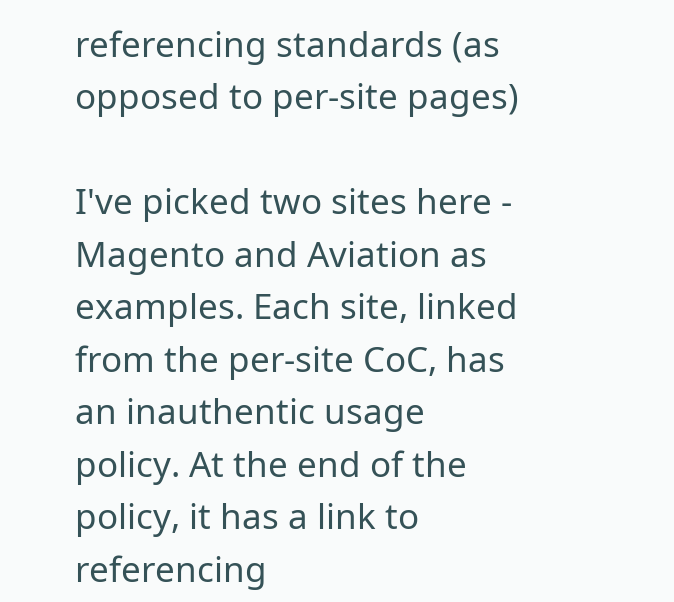referencing standards (as opposed to per-site pages)

I've picked two sites here - Magento and Aviation as examples. Each site, linked from the per-site CoC, has an inauthentic usage policy. At the end of the policy, it has a link to referencing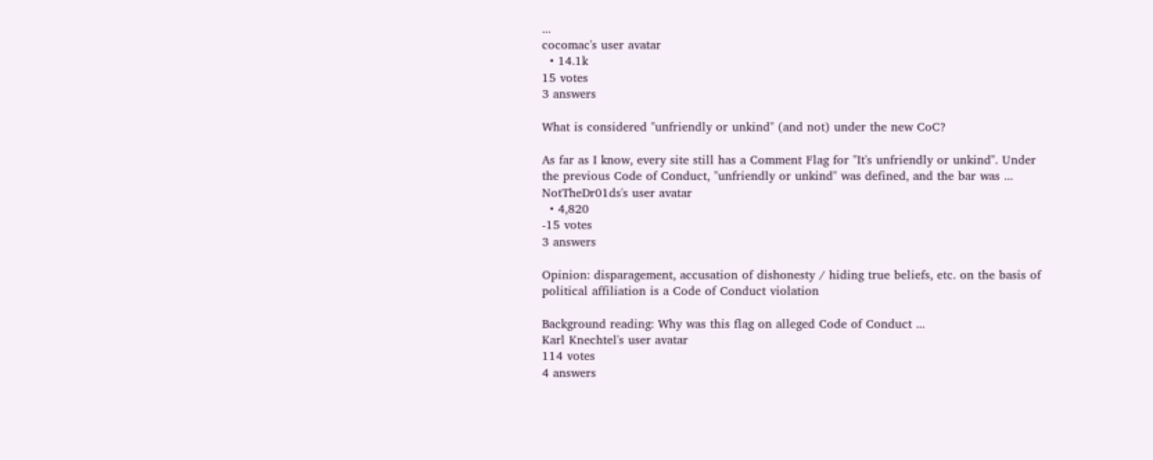...
cocomac's user avatar
  • 14.1k
15 votes
3 answers

What is considered "unfriendly or unkind" (and not) under the new CoC?

As far as I know, every site still has a Comment Flag for "It's unfriendly or unkind". Under the previous Code of Conduct, "unfriendly or unkind" was defined, and the bar was ...
NotTheDr01ds's user avatar
  • 4,820
-15 votes
3 answers

Opinion: disparagement, accusation of dishonesty / hiding true beliefs, etc. on the basis of political affiliation is a Code of Conduct violation

Background reading: Why was this flag on alleged Code of Conduct ...
Karl Knechtel's user avatar
114 votes
4 answers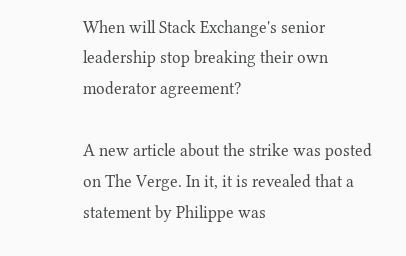When will Stack Exchange's senior leadership stop breaking their own moderator agreement?

A new article about the strike was posted on The Verge. In it, it is revealed that a statement by Philippe was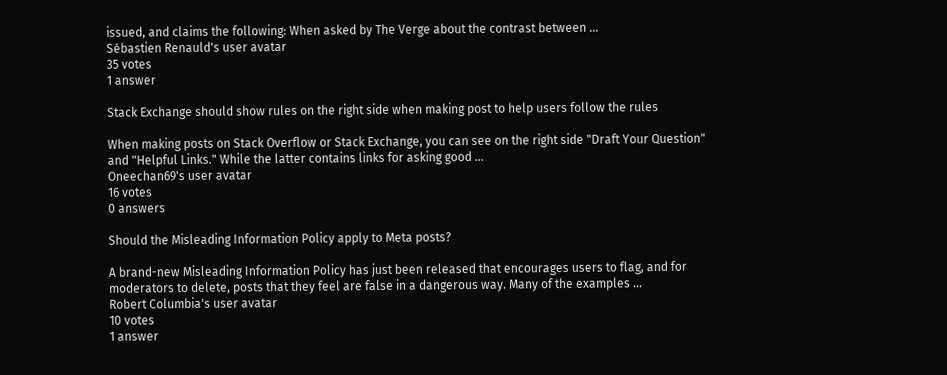issued, and claims the following: When asked by The Verge about the contrast between ...
Sébastien Renauld's user avatar
35 votes
1 answer

Stack Exchange should show rules on the right side when making post to help users follow the rules

When making posts on Stack Overflow or Stack Exchange, you can see on the right side "Draft Your Question" and "Helpful Links." While the latter contains links for asking good ...
Oneechan69's user avatar
16 votes
0 answers

Should the Misleading Information Policy apply to Meta posts?

A brand-new Misleading Information Policy has just been released that encourages users to flag, and for moderators to delete, posts that they feel are false in a dangerous way. Many of the examples ...
Robert Columbia's user avatar
10 votes
1 answer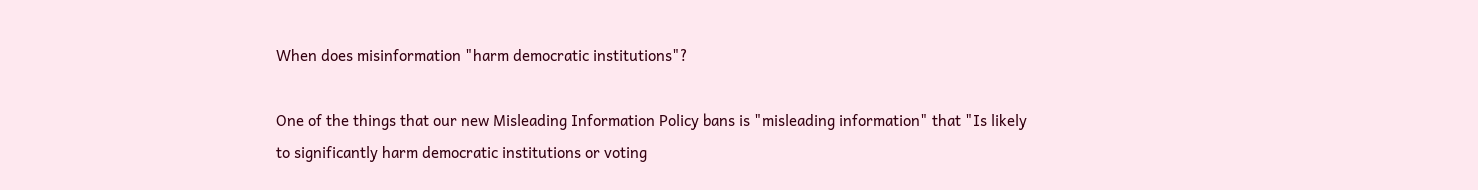When does misinformation "harm democratic institutions"?

One of the things that our new Misleading Information Policy bans is "misleading information" that "Is likely to significantly harm democratic institutions or voting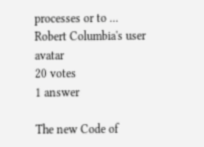processes or to ...
Robert Columbia's user avatar
20 votes
1 answer

The new Code of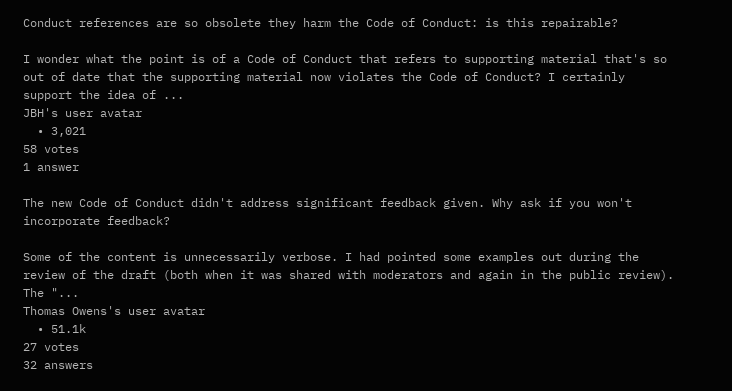Conduct references are so obsolete they harm the Code of Conduct: is this repairable?

I wonder what the point is of a Code of Conduct that refers to supporting material that's so out of date that the supporting material now violates the Code of Conduct? I certainly support the idea of ...
JBH's user avatar
  • 3,021
58 votes
1 answer

The new Code of Conduct didn't address significant feedback given. Why ask if you won't incorporate feedback?

Some of the content is unnecessarily verbose. I had pointed some examples out during the review of the draft (both when it was shared with moderators and again in the public review). The "...
Thomas Owens's user avatar
  • 51.1k
27 votes
32 answers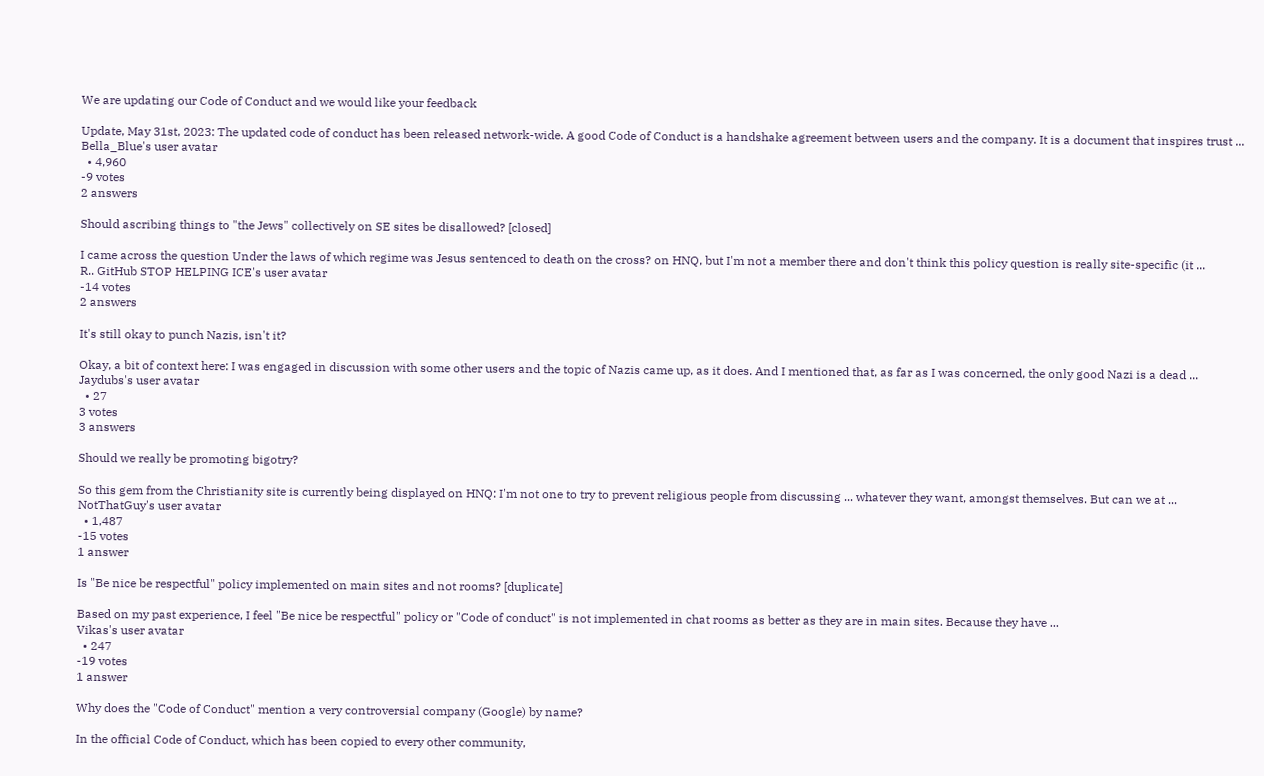We are updating our Code of Conduct and we would like your feedback

Update, May 31st, 2023: The updated code of conduct has been released network-wide. A good Code of Conduct is a handshake agreement between users and the company. It is a document that inspires trust ...
Bella_Blue's user avatar
  • 4,960
-9 votes
2 answers

Should ascribing things to "the Jews" collectively on SE sites be disallowed? [closed]

I came across the question Under the laws of which regime was Jesus sentenced to death on the cross? on HNQ, but I'm not a member there and don't think this policy question is really site-specific (it ...
R.. GitHub STOP HELPING ICE's user avatar
-14 votes
2 answers

It's still okay to punch Nazis, isn't it?

Okay, a bit of context here: I was engaged in discussion with some other users and the topic of Nazis came up, as it does. And I mentioned that, as far as I was concerned, the only good Nazi is a dead ...
Jaydubs's user avatar
  • 27
3 votes
3 answers

Should we really be promoting bigotry?

So this gem from the Christianity site is currently being displayed on HNQ: I'm not one to try to prevent religious people from discussing ... whatever they want, amongst themselves. But can we at ...
NotThatGuy's user avatar
  • 1,487
-15 votes
1 answer

Is "Be nice be respectful" policy implemented on main sites and not rooms? [duplicate]

Based on my past experience, I feel "Be nice be respectful" policy or "Code of conduct" is not implemented in chat rooms as better as they are in main sites. Because they have ...
Vikas's user avatar
  • 247
-19 votes
1 answer

Why does the "Code of Conduct" mention a very controversial company (Google) by name?

In the official Code of Conduct, which has been copied to every other community,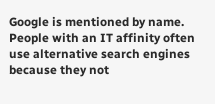Google is mentioned by name. People with an IT affinity often use alternative search engines because they not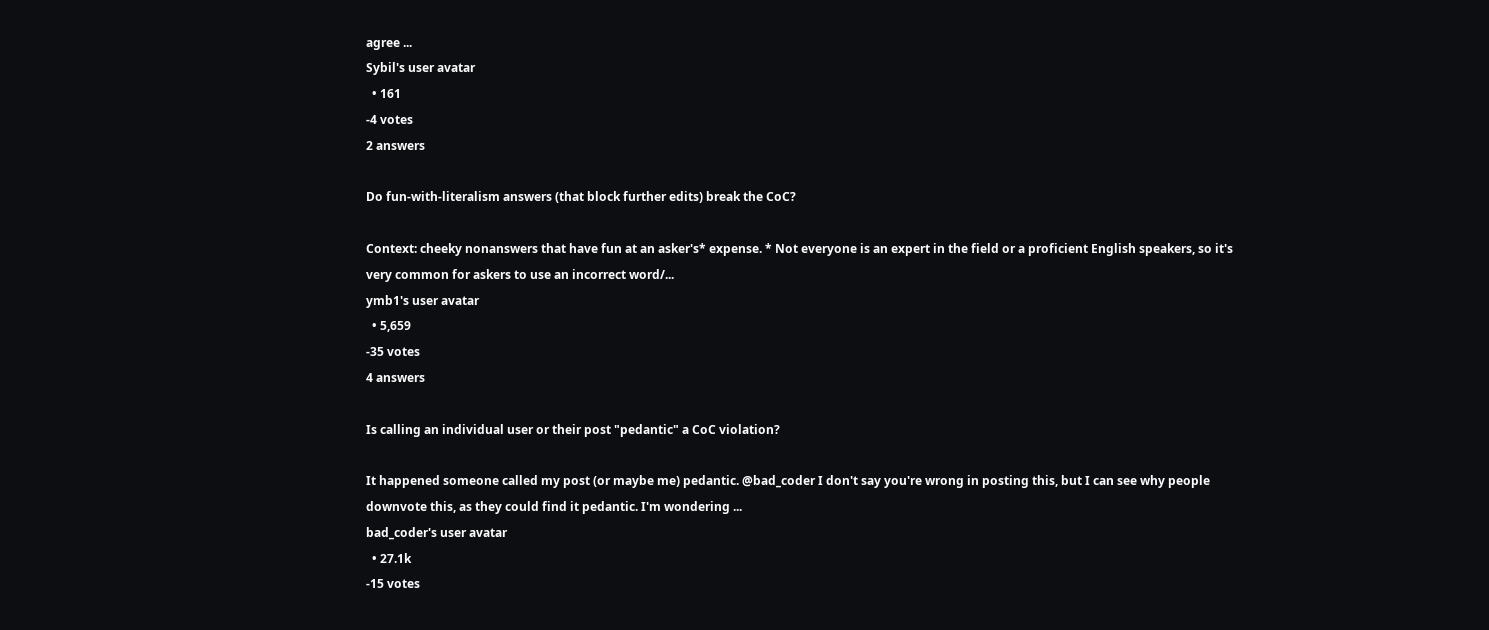agree ...
Sybil's user avatar
  • 161
-4 votes
2 answers

Do fun-with-literalism answers (that block further edits) break the CoC?

Context: cheeky nonanswers that have fun at an asker's* expense. * Not everyone is an expert in the field or a proficient English speakers, so it's very common for askers to use an incorrect word/...
ymb1's user avatar
  • 5,659
-35 votes
4 answers

Is calling an individual user or their post "pedantic" a CoC violation?

It happened someone called my post (or maybe me) pedantic. @bad_coder I don't say you're wrong in posting this, but I can see why people downvote this, as they could find it pedantic. I'm wondering ...
bad_coder's user avatar
  • 27.1k
-15 votes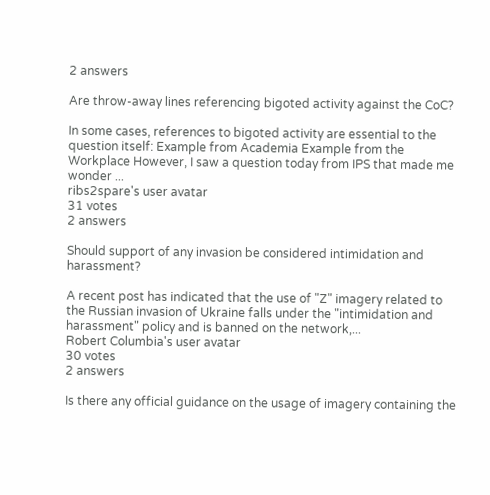2 answers

Are throw-away lines referencing bigoted activity against the CoC?

In some cases, references to bigoted activity are essential to the question itself: Example from Academia Example from the Workplace However, I saw a question today from IPS that made me wonder ...
ribs2spare's user avatar
31 votes
2 answers

Should support of any invasion be considered intimidation and harassment?

A recent post has indicated that the use of "Z" imagery related to the Russian invasion of Ukraine falls under the "intimidation and harassment" policy and is banned on the network,...
Robert Columbia's user avatar
30 votes
2 answers

Is there any official guidance on the usage of imagery containing the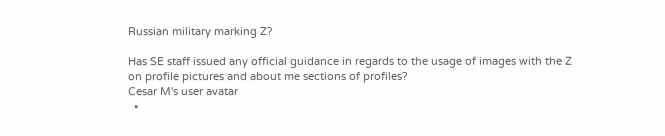Russian military marking Z?

Has SE staff issued any official guidance in regards to the usage of images with the Z on profile pictures and about me sections of profiles?
Cesar M's user avatar
  •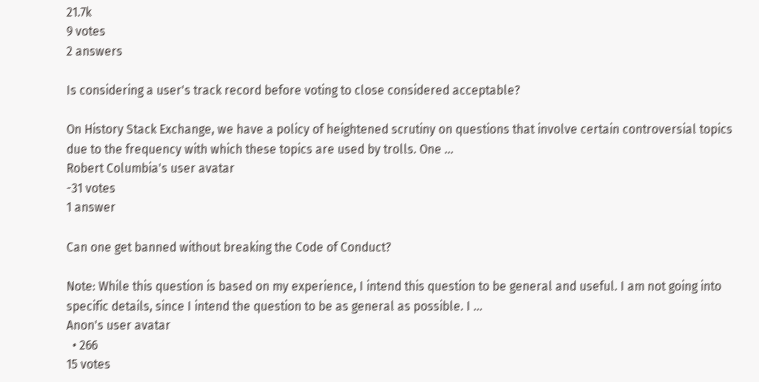21.7k
9 votes
2 answers

Is considering a user's track record before voting to close considered acceptable?

On History Stack Exchange, we have a policy of heightened scrutiny on questions that involve certain controversial topics due to the frequency with which these topics are used by trolls. One ...
Robert Columbia's user avatar
-31 votes
1 answer

Can one get banned without breaking the Code of Conduct?

Note: While this question is based on my experience, I intend this question to be general and useful. I am not going into specific details, since I intend the question to be as general as possible. I ...
Anon's user avatar
  • 266
15 votes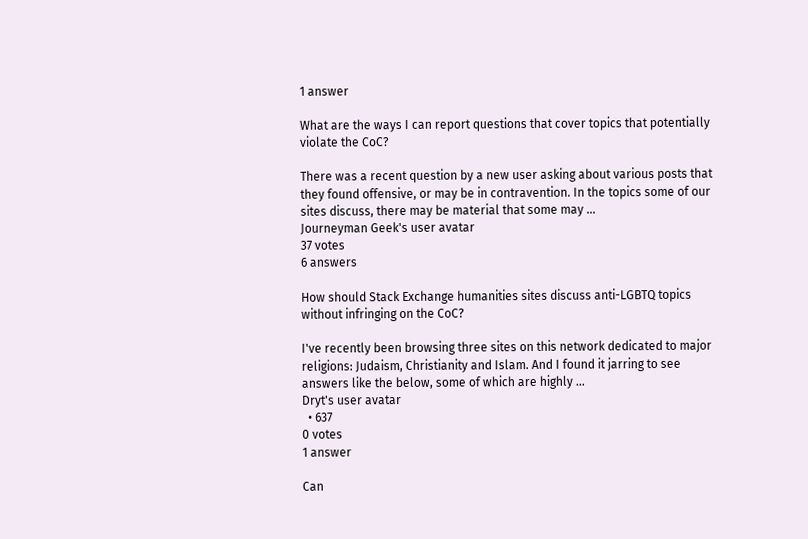1 answer

What are the ways I can report questions that cover topics that potentially violate the CoC?

There was a recent question by a new user asking about various posts that they found offensive, or may be in contravention. In the topics some of our sites discuss, there may be material that some may ...
Journeyman Geek's user avatar
37 votes
6 answers

How should Stack Exchange humanities sites discuss anti-LGBTQ topics without infringing on the CoC?

I've recently been browsing three sites on this network dedicated to major religions: Judaism, Christianity and Islam. And I found it jarring to see answers like the below, some of which are highly ...
Dryt's user avatar
  • 637
0 votes
1 answer

Can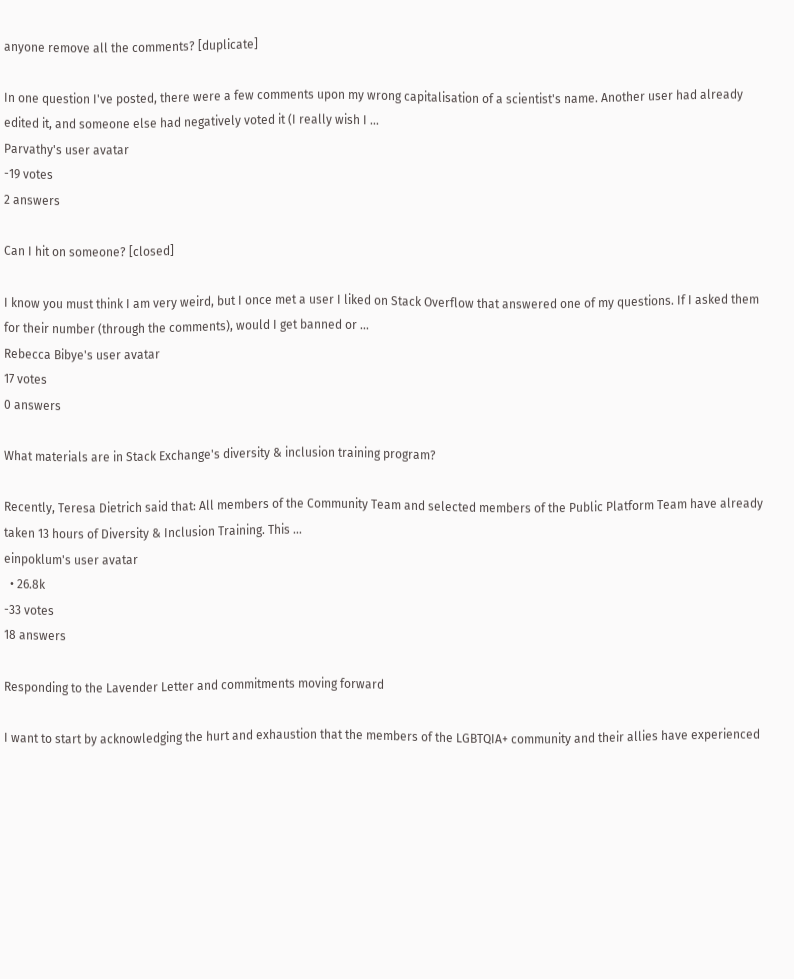anyone remove all the comments? [duplicate]

In one question I've posted, there were a few comments upon my wrong capitalisation of a scientist's name. Another user had already edited it, and someone else had negatively voted it (I really wish I ...
Parvathy's user avatar
-19 votes
2 answers

Can I hit on someone? [closed]

I know you must think I am very weird, but I once met a user I liked on Stack Overflow that answered one of my questions. If I asked them for their number (through the comments), would I get banned or ...
Rebecca Bibye's user avatar
17 votes
0 answers

What materials are in Stack Exchange's diversity & inclusion training program?

Recently, Teresa Dietrich said that: All members of the Community Team and selected members of the Public Platform Team have already taken 13 hours of Diversity & Inclusion Training. This ...
einpoklum's user avatar
  • 26.8k
-33 votes
18 answers

Responding to the Lavender Letter and commitments moving forward

I want to start by acknowledging the hurt and exhaustion that the members of the LGBTQIA+ community and their allies have experienced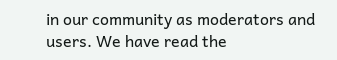in our community as moderators and users. We have read the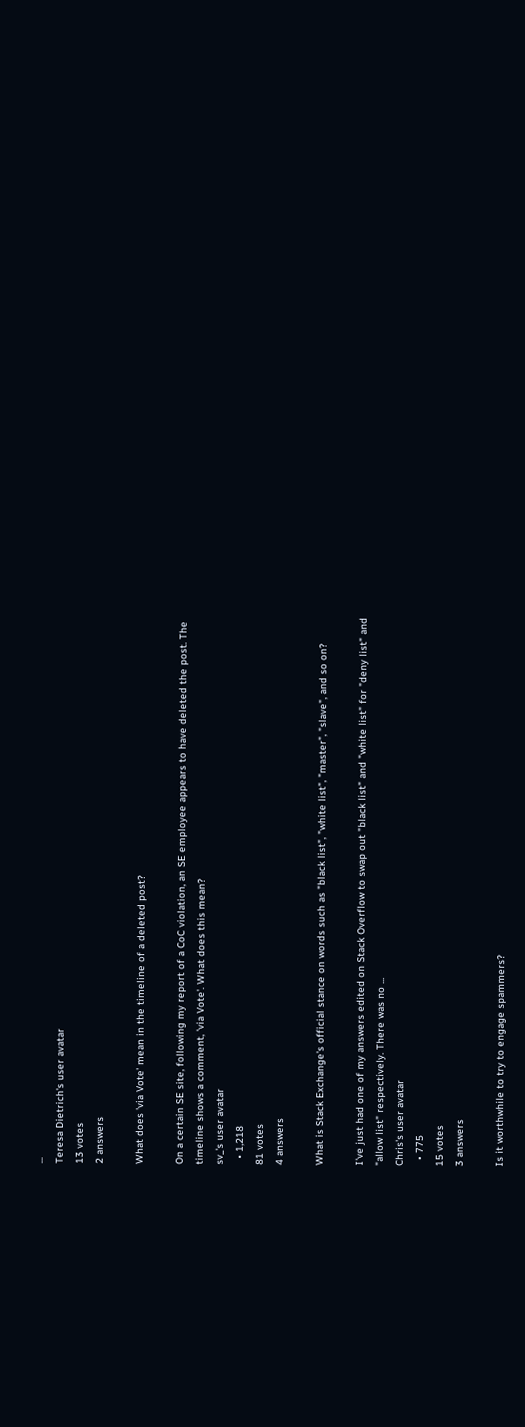...
Teresa Dietrich's user avatar
13 votes
2 answers

What does 'via Vote' mean in the timeline of a deleted post?

On a certain SE site, following my report of a CoC violation, an SE employee appears to have deleted the post. The timeline shows a comment, 'via Vote'. What does this mean?
sv_'s user avatar
  • 1,218
81 votes
4 answers

What is Stack Exchange's official stance on words such as "black list", "white list", "master", "slave", and so on?

I've just had one of my answers edited on Stack Overflow to swap out "black list" and "white list" for "deny list" and "allow list" respectively. There was no ...
Chris's user avatar
  • 775
15 votes
3 answers

Is it worthwhile to try to engage spammers?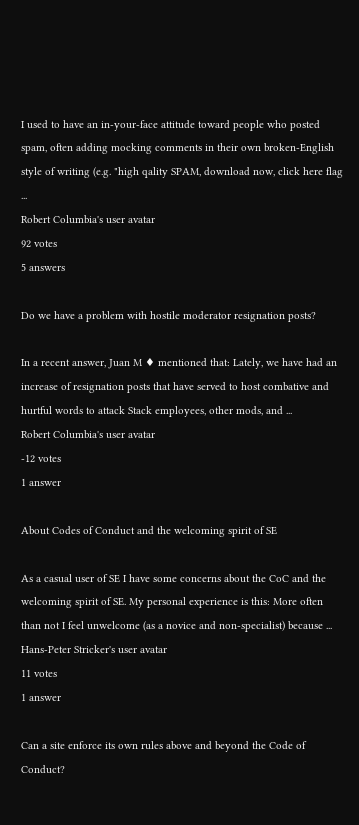I used to have an in-your-face attitude toward people who posted spam, often adding mocking comments in their own broken-English style of writing (e.g. "high qality SPAM, download now, click here flag ...
Robert Columbia's user avatar
92 votes
5 answers

Do we have a problem with hostile moderator resignation posts?

In a recent answer, Juan M ♦ mentioned that: Lately, we have had an increase of resignation posts that have served to host combative and hurtful words to attack Stack employees, other mods, and ...
Robert Columbia's user avatar
-12 votes
1 answer

About Codes of Conduct and the welcoming spirit of SE

As a casual user of SE I have some concerns about the CoC and the welcoming spirit of SE. My personal experience is this: More often than not I feel unwelcome (as a novice and non-specialist) because ...
Hans-Peter Stricker's user avatar
11 votes
1 answer

Can a site enforce its own rules above and beyond the Code of Conduct?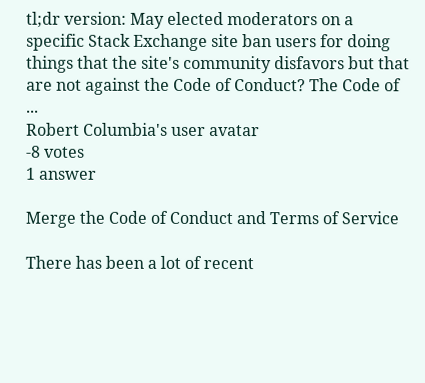tl;dr version: May elected moderators on a specific Stack Exchange site ban users for doing things that the site's community disfavors but that are not against the Code of Conduct? The Code of ...
Robert Columbia's user avatar
-8 votes
1 answer

Merge the Code of Conduct and Terms of Service

There has been a lot of recent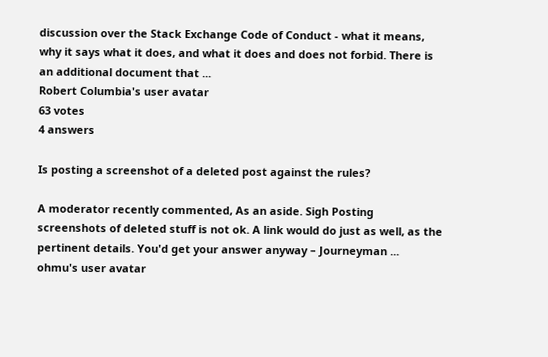discussion over the Stack Exchange Code of Conduct - what it means, why it says what it does, and what it does and does not forbid. There is an additional document that ...
Robert Columbia's user avatar
63 votes
4 answers

Is posting a screenshot of a deleted post against the rules?

A moderator recently commented, As an aside. Sigh Posting screenshots of deleted stuff is not ok. A link would do just as well, as the pertinent details. You'd get your answer anyway – Journeyman ...
ohmu's user avatar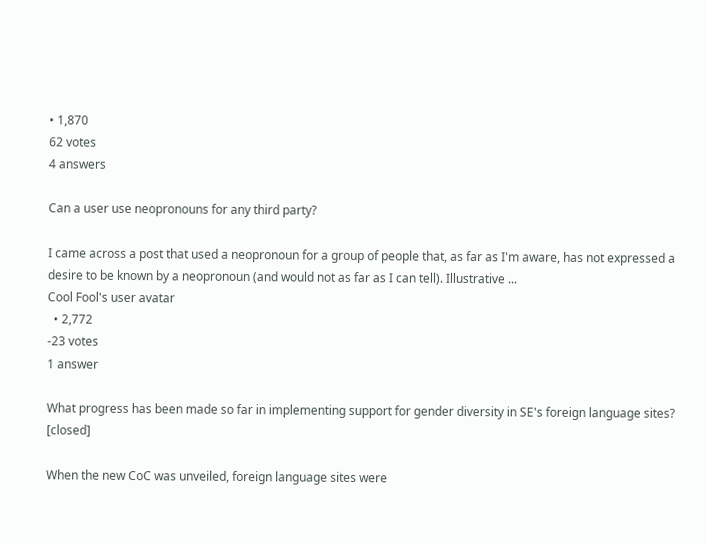• 1,870
62 votes
4 answers

Can a user use neopronouns for any third party?

I came across a post that used a neopronoun for a group of people that, as far as I'm aware, has not expressed a desire to be known by a neopronoun (and would not as far as I can tell). Illustrative ...
Cool Fool's user avatar
  • 2,772
-23 votes
1 answer

What progress has been made so far in implementing support for gender diversity in SE's foreign language sites? [closed]

When the new CoC was unveiled, foreign language sites were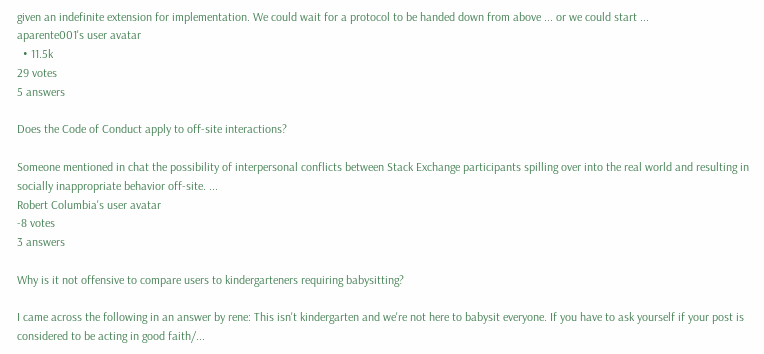given an indefinite extension for implementation. We could wait for a protocol to be handed down from above ... or we could start ...
aparente001's user avatar
  • 11.5k
29 votes
5 answers

Does the Code of Conduct apply to off-site interactions?

Someone mentioned in chat the possibility of interpersonal conflicts between Stack Exchange participants spilling over into the real world and resulting in socially inappropriate behavior off-site. ...
Robert Columbia's user avatar
-8 votes
3 answers

Why is it not offensive to compare users to kindergarteners requiring babysitting?

I came across the following in an answer by rene: This isn't kindergarten and we're not here to babysit everyone. If you have to ask yourself if your post is considered to be acting in good faith/...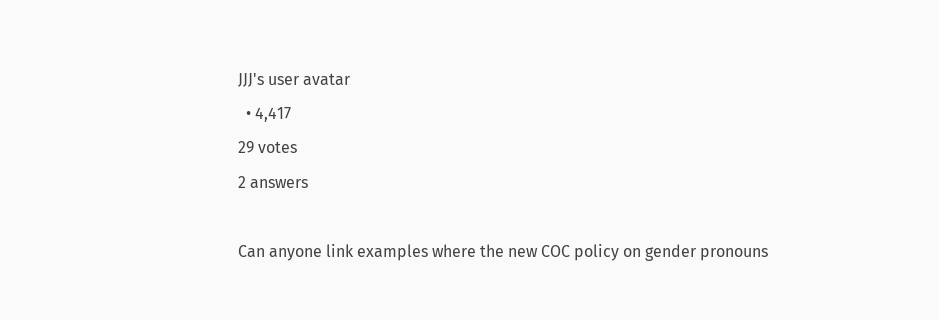JJJ's user avatar
  • 4,417
29 votes
2 answers

Can anyone link examples where the new COC policy on gender pronouns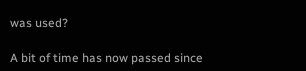was used?

A bit of time has now passed since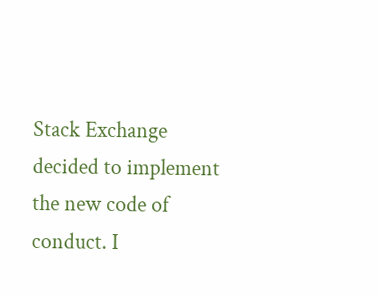Stack Exchange decided to implement the new code of conduct. I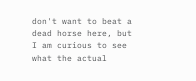don't want to beat a dead horse here, but I am curious to see what the actual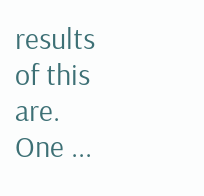results of this are. One ...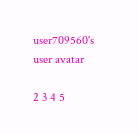user709560's user avatar

2 3 4 5